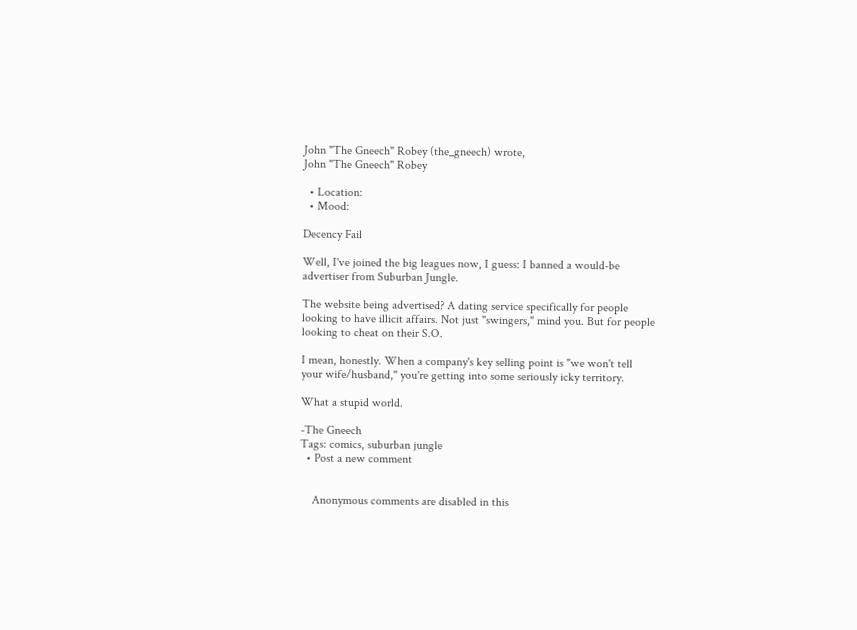John "The Gneech" Robey (the_gneech) wrote,
John "The Gneech" Robey

  • Location:
  • Mood:

Decency Fail

Well, I've joined the big leagues now, I guess: I banned a would-be advertiser from Suburban Jungle.

The website being advertised? A dating service specifically for people looking to have illicit affairs. Not just "swingers," mind you. But for people looking to cheat on their S.O.

I mean, honestly. When a company's key selling point is "we won't tell your wife/husband," you're getting into some seriously icky territory.

What a stupid world.

-The Gneech
Tags: comics, suburban jungle
  • Post a new comment


    Anonymous comments are disabled in this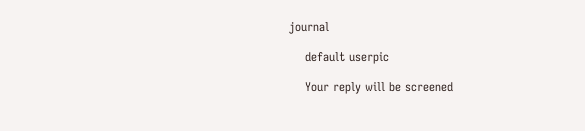journal

    default userpic

    Your reply will be screened